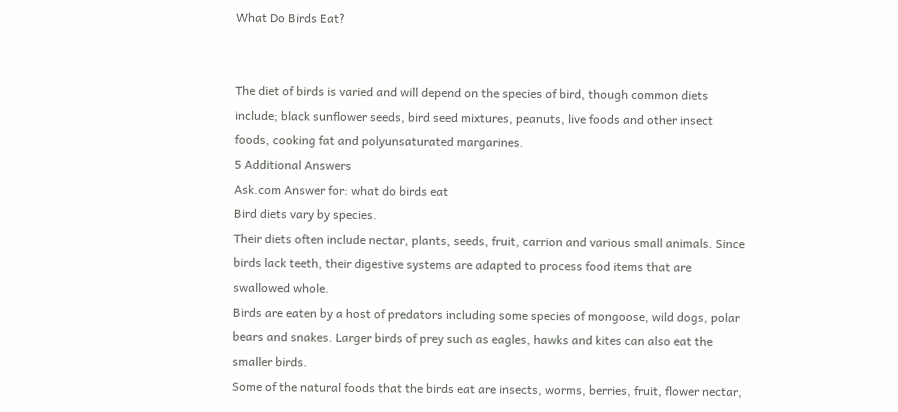What Do Birds Eat?


The diet of birds is varied and will depend on the species of bird, though common diets include; black sunflower seeds, bird seed mixtures, peanuts, live foods and other insect foods, cooking fat and polyunsaturated margarines.
5 Additional Answers
Ask.com Answer for: what do birds eat
Bird diets vary by species.
Their diets often include nectar, plants, seeds, fruit, carrion and various small animals. Since birds lack teeth, their digestive systems are adapted to process food items that are swallowed whole.
Birds are eaten by a host of predators including some species of mongoose, wild dogs, polar bears and snakes. Larger birds of prey such as eagles, hawks and kites can also eat the smaller birds.
Some of the natural foods that the birds eat are insects, worms, berries, fruit, flower nectar,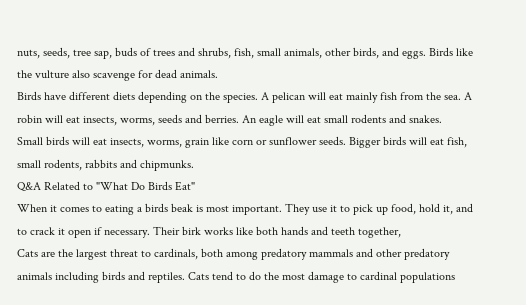nuts, seeds, tree sap, buds of trees and shrubs, fish, small animals, other birds, and eggs. Birds like the vulture also scavenge for dead animals.
Birds have different diets depending on the species. A pelican will eat mainly fish from the sea. A robin will eat insects, worms, seeds and berries. An eagle will eat small rodents and snakes.
Small birds will eat insects, worms, grain like corn or sunflower seeds. Bigger birds will eat fish, small rodents, rabbits and chipmunks.
Q&A Related to "What Do Birds Eat"
When it comes to eating a birds beak is most important. They use it to pick up food, hold it, and to crack it open if necessary. Their birk works like both hands and teeth together,
Cats are the largest threat to cardinals, both among predatory mammals and other predatory animals including birds and reptiles. Cats tend to do the most damage to cardinal populations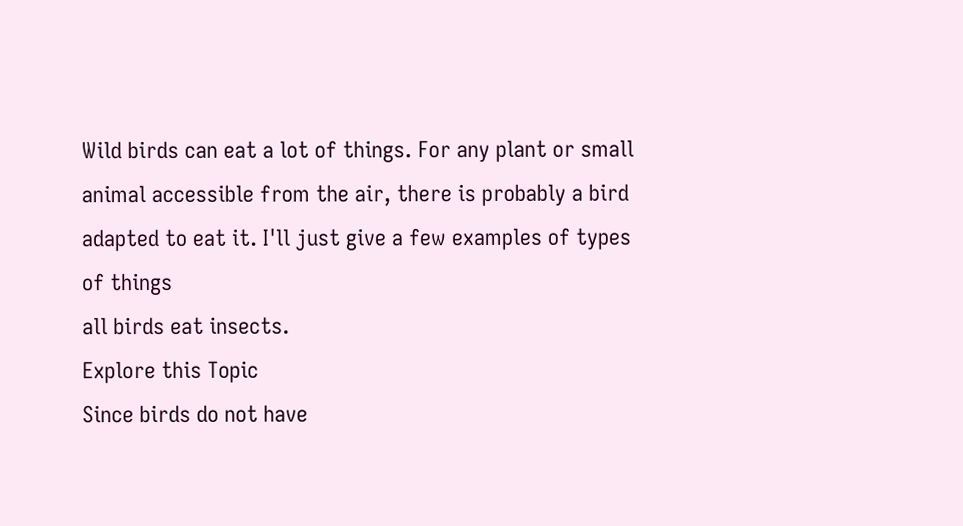Wild birds can eat a lot of things. For any plant or small animal accessible from the air, there is probably a bird adapted to eat it. I'll just give a few examples of types of things
all birds eat insects.
Explore this Topic
Since birds do not have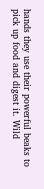hands they use their powerful beaks to pick up food and digest it. Wild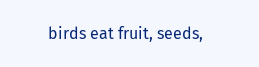birds eat fruit, seeds,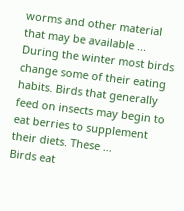worms and other material that may be available ...
During the winter most birds change some of their eating habits. Birds that generally feed on insects may begin to eat berries to supplement their diets. These ...
Birds eat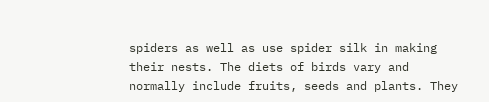spiders as well as use spider silk in making their nests. The diets of birds vary and normally include fruits, seeds and plants. They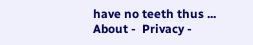have no teeth thus ...
About -  Privacy -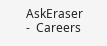AskEraser  -  Careers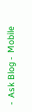-  Ask Blog -  Mobile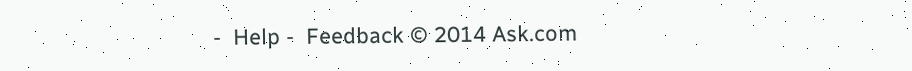-  Help -  Feedback © 2014 Ask.com